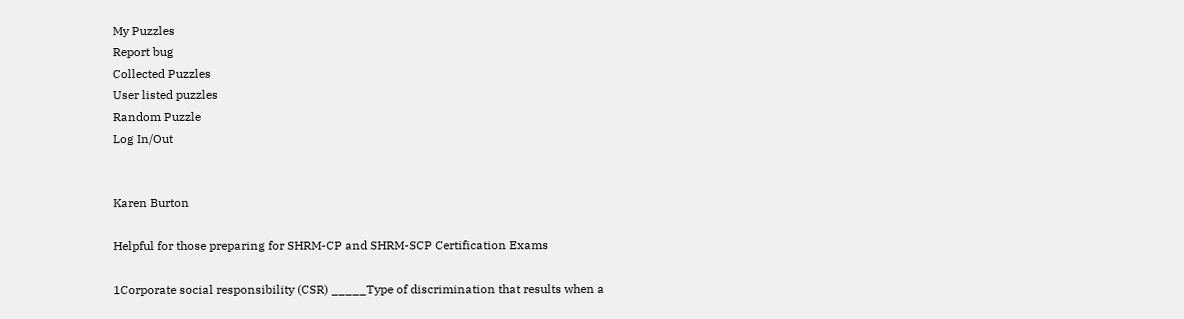My Puzzles
Report bug
Collected Puzzles
User listed puzzles
Random Puzzle
Log In/Out


Karen Burton

Helpful for those preparing for SHRM-CP and SHRM-SCP Certification Exams

1Corporate social responsibility (CSR) _____Type of discrimination that results when a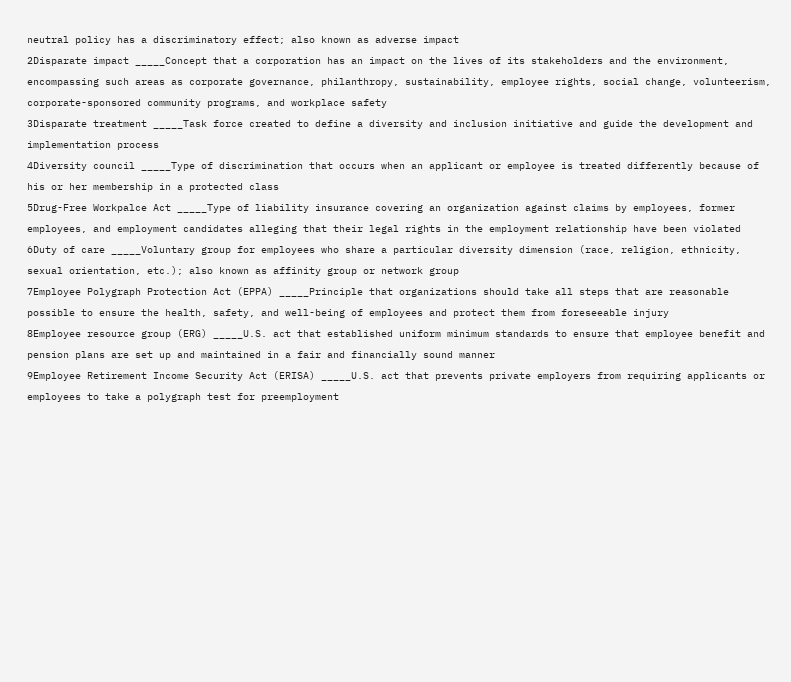neutral policy has a discriminatory effect; also known as adverse impact
2Disparate impact _____Concept that a corporation has an impact on the lives of its stakeholders and the environment, encompassing such areas as corporate governance, philanthropy, sustainability, employee rights, social change, volunteerism, corporate-sponsored community programs, and workplace safety
3Disparate treatment _____Task force created to define a diversity and inclusion initiative and guide the development and implementation process
4Diversity council _____Type of discrimination that occurs when an applicant or employee is treated differently because of his or her membership in a protected class
5Drug-Free Workpalce Act _____Type of liability insurance covering an organization against claims by employees, former employees, and employment candidates alleging that their legal rights in the employment relationship have been violated
6Duty of care _____Voluntary group for employees who share a particular diversity dimension (race, religion, ethnicity, sexual orientation, etc.); also known as affinity group or network group
7Employee Polygraph Protection Act (EPPA) _____Principle that organizations should take all steps that are reasonable possible to ensure the health, safety, and well-being of employees and protect them from foreseeable injury
8Employee resource group (ERG) _____U.S. act that established uniform minimum standards to ensure that employee benefit and pension plans are set up and maintained in a fair and financially sound manner
9Employee Retirement Income Security Act (ERISA) _____U.S. act that prevents private employers from requiring applicants or employees to take a polygraph test for preemployment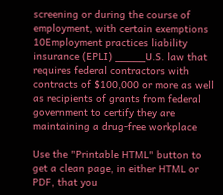screening or during the course of employment, with certain exemptions
10Employment practices liability insurance (EPLI) _____U.S. law that requires federal contractors with contracts of $100,000 or more as well as recipients of grants from federal government to certify they are maintaining a drug-free workplace

Use the "Printable HTML" button to get a clean page, in either HTML or PDF, that you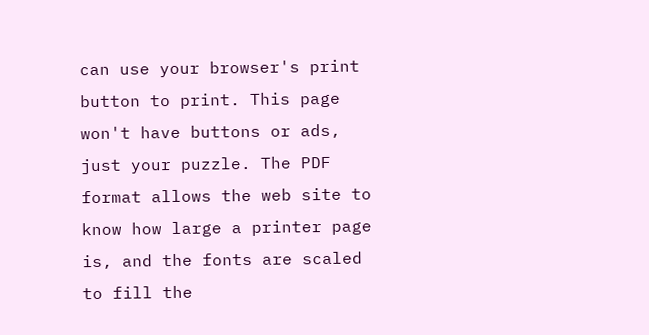can use your browser's print button to print. This page won't have buttons or ads, just your puzzle. The PDF format allows the web site to know how large a printer page is, and the fonts are scaled to fill the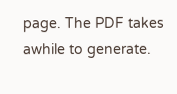page. The PDF takes awhile to generate.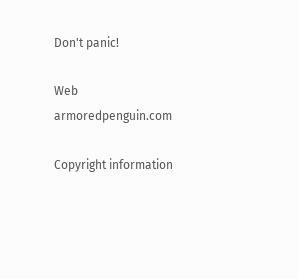Don't panic!

Web armoredpenguin.com

Copyright information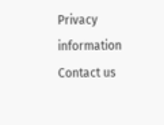Privacy information Contact us